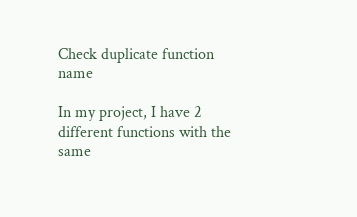Check duplicate function name

In my project, I have 2 different functions with the same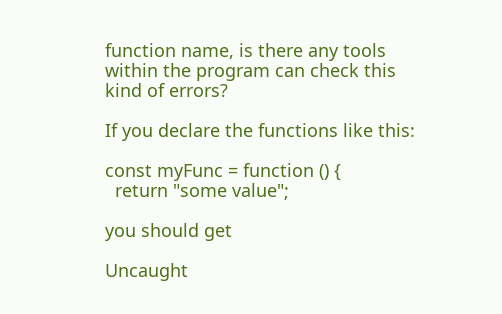function name, is there any tools within the program can check this kind of errors?

If you declare the functions like this:

const myFunc = function () {
  return "some value";

you should get

Uncaught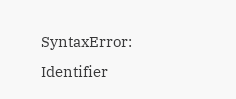SyntaxError: Identifier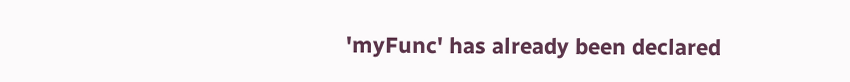'myFunc' has already been declared